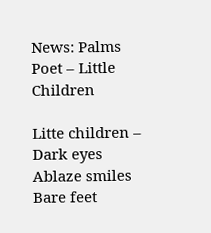News: Palms Poet – Little Children

Litte children –
Dark eyes
Ablaze smiles
Bare feet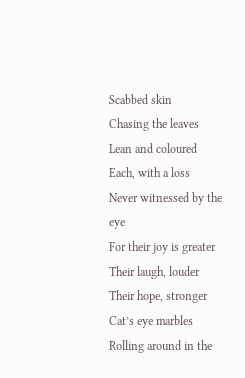Scabbed skin
Chasing the leaves
Lean and coloured
Each, with a loss
Never witnessed by the eye
For their joy is greater
Their laugh, louder
Their hope, stronger
Cat’s eye marbles
Rolling around in the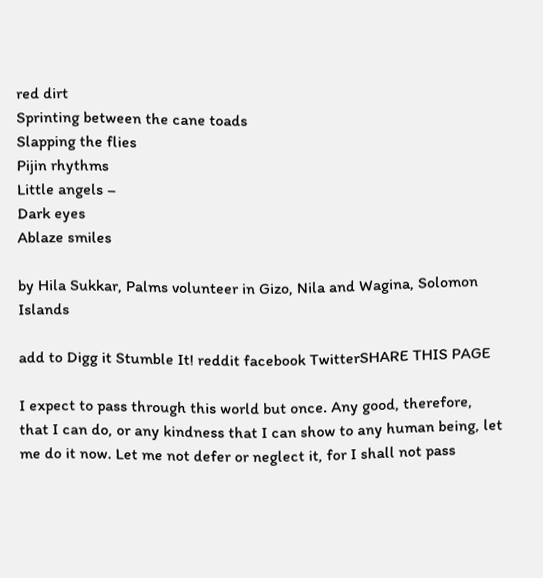red dirt
Sprinting between the cane toads
Slapping the flies
Pijin rhythms
Little angels –
Dark eyes
Ablaze smiles

by Hila Sukkar, Palms volunteer in Gizo, Nila and Wagina, Solomon Islands

add to Digg it Stumble It! reddit facebook TwitterSHARE THIS PAGE

I expect to pass through this world but once. Any good, therefore, that I can do, or any kindness that I can show to any human being, let me do it now. Let me not defer or neglect it, for I shall not pass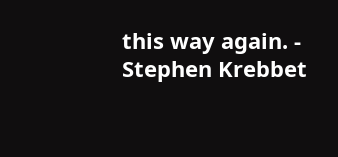this way again. - Stephen Krebbet